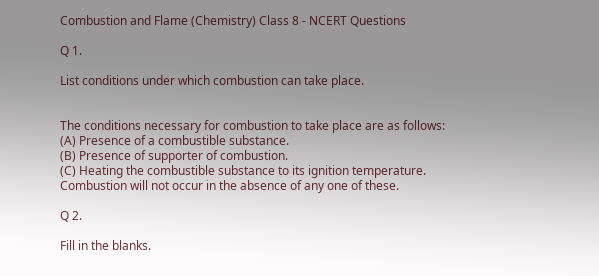Combustion and Flame (Chemistry) Class 8 - NCERT Questions

Q 1.

List conditions under which combustion can take place.


The conditions necessary for combustion to take place are as follows:
(A) Presence of a combustible substance.
(B) Presence of supporter of combustion.
(C) Heating the combustible substance to its ignition temperature.
Combustion will not occur in the absence of any one of these.

Q 2.

Fill in the blanks.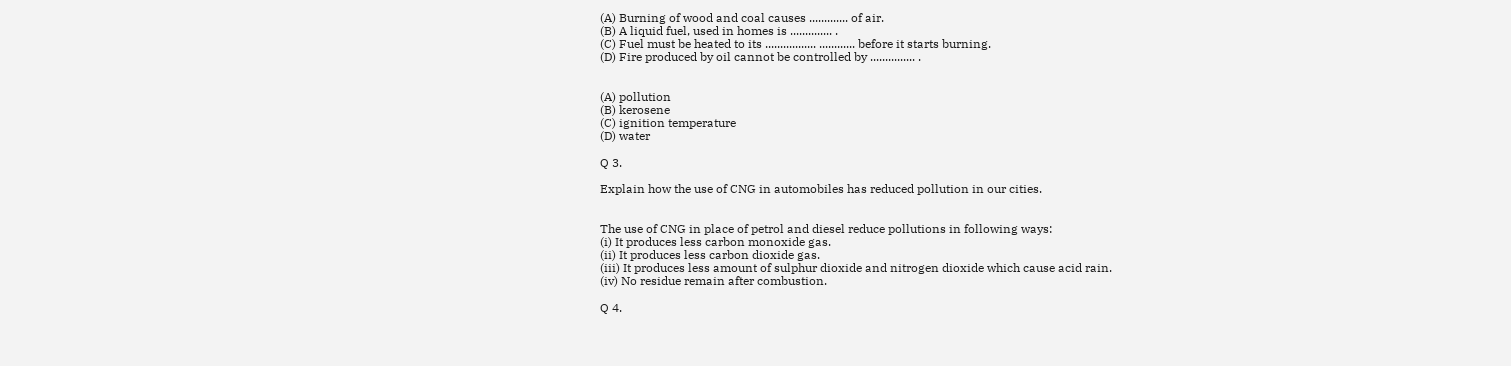(A) Burning of wood and coal causes ............. of air.
(B) A liquid fuel, used in homes is .............. .
(C) Fuel must be heated to its ................. ............ before it starts burning.
(D) Fire produced by oil cannot be controlled by ............... .


(A) pollution
(B) kerosene
(C) ignition temperature
(D) water

Q 3.

Explain how the use of CNG in automobiles has reduced pollution in our cities.


The use of CNG in place of petrol and diesel reduce pollutions in following ways:
(i) It produces less carbon monoxide gas.
(ii) It produces less carbon dioxide gas.
(iii) It produces less amount of sulphur dioxide and nitrogen dioxide which cause acid rain.
(iv) No residue remain after combustion.

Q 4.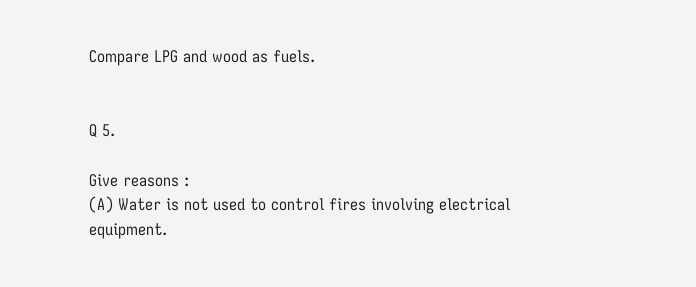Compare LPG and wood as fuels.


Q 5.

Give reasons :
(A) Water is not used to control fires involving electrical equipment.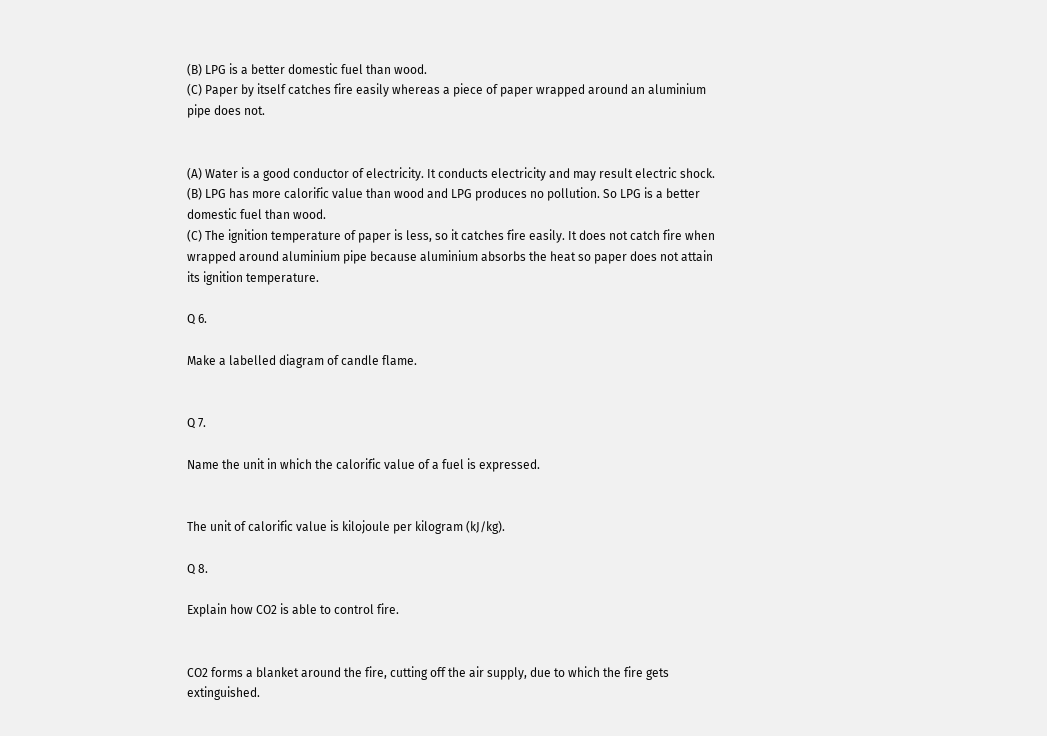(B) LPG is a better domestic fuel than wood.
(C) Paper by itself catches fire easily whereas a piece of paper wrapped around an aluminium pipe does not.


(A) Water is a good conductor of electricity. It conducts electricity and may result electric shock.
(B) LPG has more calorific value than wood and LPG produces no pollution. So LPG is a better domestic fuel than wood.
(C) The ignition temperature of paper is less, so it catches fire easily. It does not catch fire when wrapped around aluminium pipe because aluminium absorbs the heat so paper does not attain its ignition temperature.

Q 6.

Make a labelled diagram of candle flame.


Q 7.

Name the unit in which the calorific value of a fuel is expressed.


The unit of calorific value is kilojoule per kilogram (kJ/kg).

Q 8.

Explain how CO2 is able to control fire.


CO2 forms a blanket around the fire, cutting off the air supply, due to which the fire gets extinguished.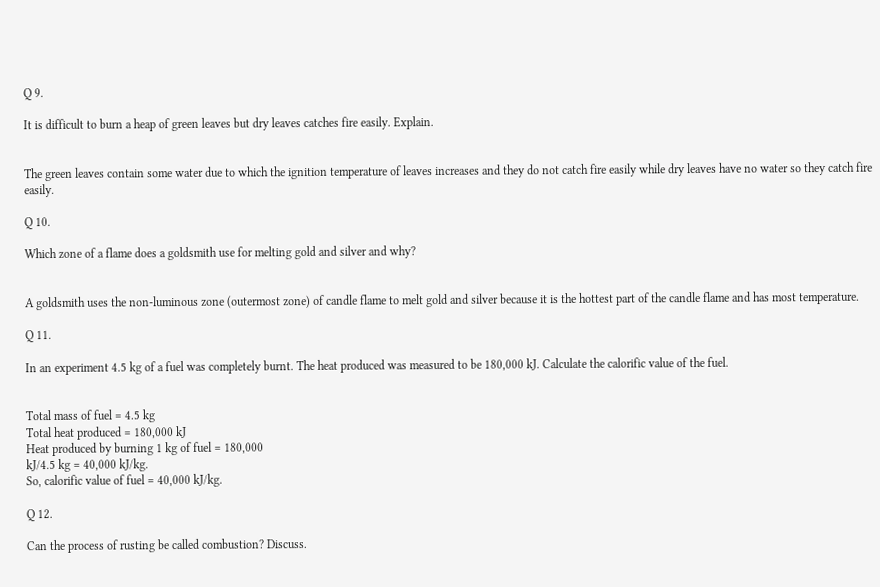Q 9.

It is difficult to burn a heap of green leaves but dry leaves catches fire easily. Explain.


The green leaves contain some water due to which the ignition temperature of leaves increases and they do not catch fire easily while dry leaves have no water so they catch fire easily.

Q 10.

Which zone of a flame does a goldsmith use for melting gold and silver and why?


A goldsmith uses the non-luminous zone (outermost zone) of candle flame to melt gold and silver because it is the hottest part of the candle flame and has most temperature.

Q 11.

In an experiment 4.5 kg of a fuel was completely burnt. The heat produced was measured to be 180,000 kJ. Calculate the calorific value of the fuel.


Total mass of fuel = 4.5 kg
Total heat produced = 180,000 kJ
Heat produced by burning 1 kg of fuel = 180,000
kJ/4.5 kg = 40,000 kJ/kg.
So, calorific value of fuel = 40,000 kJ/kg.

Q 12.

Can the process of rusting be called combustion? Discuss.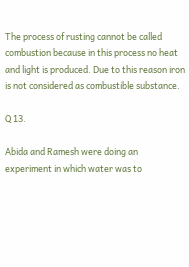The process of rusting cannot be called combustion because in this process no heat and light is produced. Due to this reason iron is not considered as combustible substance.

Q 13.

Abida and Ramesh were doing an experiment in which water was to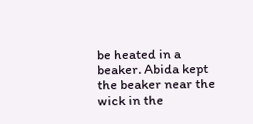be heated in a beaker. Abida kept the beaker near the wick in the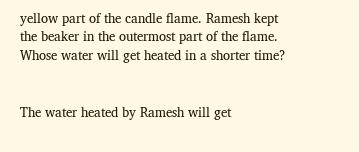yellow part of the candle flame. Ramesh kept the beaker in the outermost part of the flame. Whose water will get heated in a shorter time?


The water heated by Ramesh will get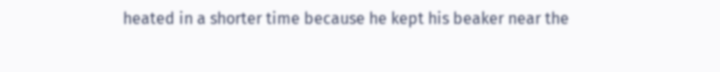heated in a shorter time because he kept his beaker near the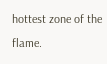hottest zone of the flame.